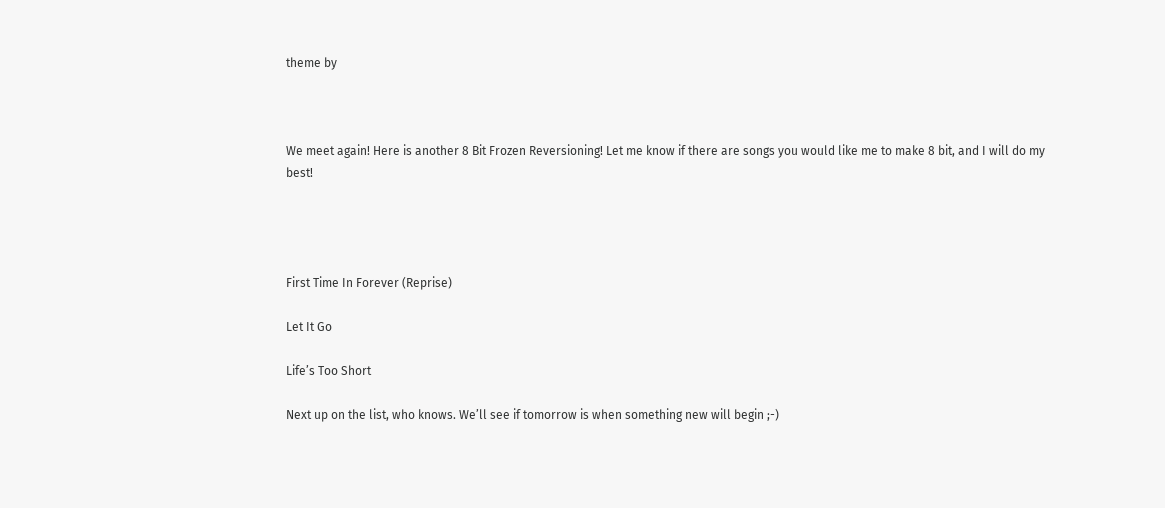theme by



We meet again! Here is another 8 Bit Frozen Reversioning! Let me know if there are songs you would like me to make 8 bit, and I will do my best!




First Time In Forever (Reprise)

Let It Go

Life’s Too Short

Next up on the list, who knows. We’ll see if tomorrow is when something new will begin ;-)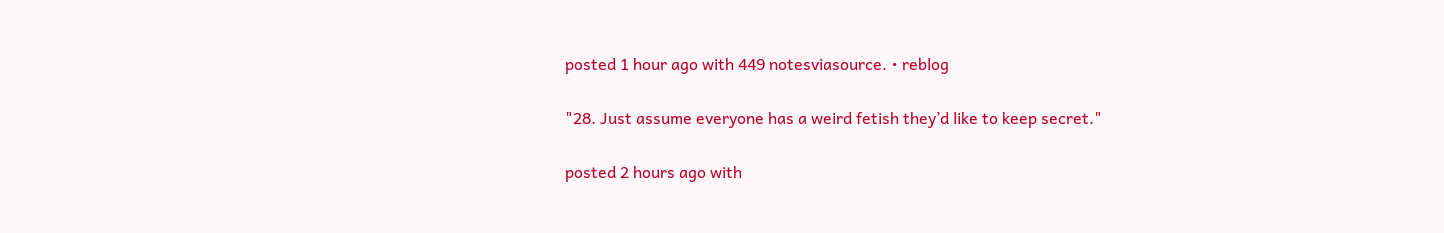posted 1 hour ago with 449 notesviasource. • reblog

"28. Just assume everyone has a weird fetish they’d like to keep secret."

posted 2 hours ago with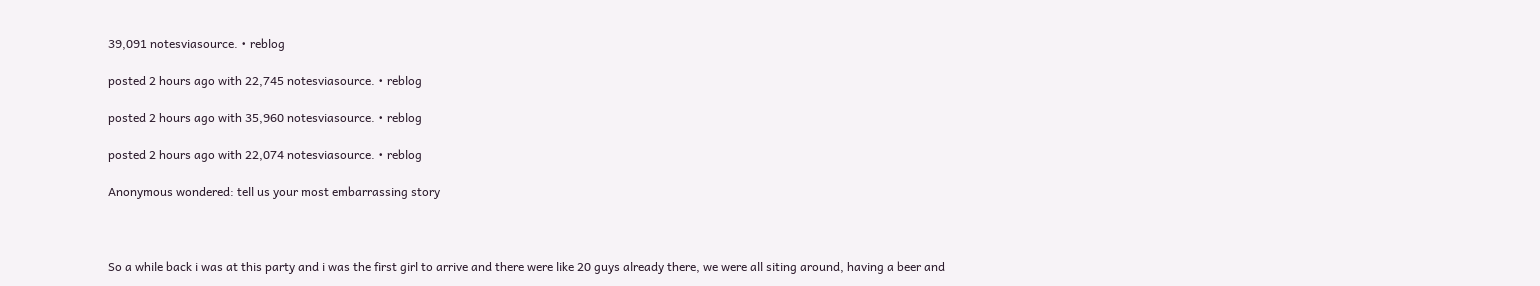39,091 notesviasource. • reblog

posted 2 hours ago with 22,745 notesviasource. • reblog

posted 2 hours ago with 35,960 notesviasource. • reblog

posted 2 hours ago with 22,074 notesviasource. • reblog

Anonymous wondered: tell us your most embarrassing story



So a while back i was at this party and i was the first girl to arrive and there were like 20 guys already there, we were all siting around, having a beer and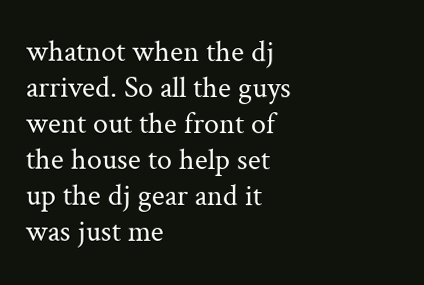whatnot when the dj arrived. So all the guys went out the front of the house to help set up the dj gear and it was just me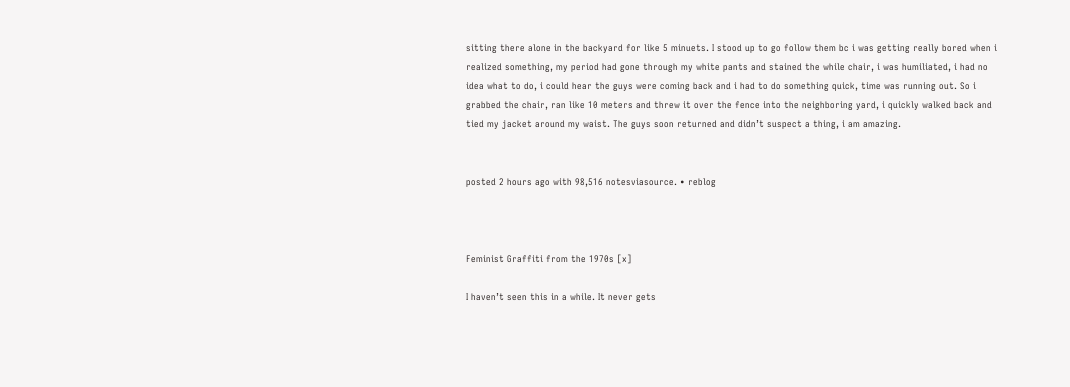sitting there alone in the backyard for like 5 minuets. I stood up to go follow them bc i was getting really bored when i realized something, my period had gone through my white pants and stained the while chair, i was humiliated, i had no idea what to do, i could hear the guys were coming back and i had to do something quick, time was running out. So i grabbed the chair, ran like 10 meters and threw it over the fence into the neighboring yard, i quickly walked back and tied my jacket around my waist. The guys soon returned and didn’t suspect a thing, i am amazing.


posted 2 hours ago with 98,516 notesviasource. • reblog



Feminist Graffiti from the 1970s [x]

I haven’t seen this in a while. It never gets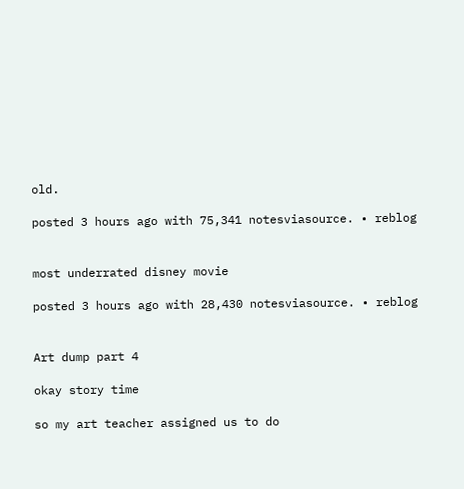old.

posted 3 hours ago with 75,341 notesviasource. • reblog


most underrated disney movie

posted 3 hours ago with 28,430 notesviasource. • reblog


Art dump part 4

okay story time

so my art teacher assigned us to do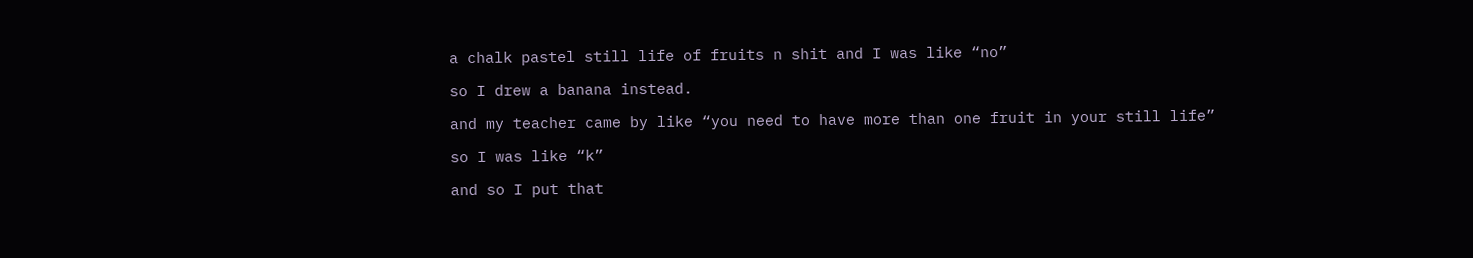a chalk pastel still life of fruits n shit and I was like “no”

so I drew a banana instead.

and my teacher came by like “you need to have more than one fruit in your still life”

so I was like “k”

and so I put that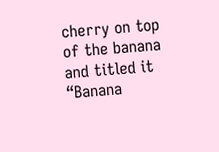cherry on top of the banana and titled it “Banana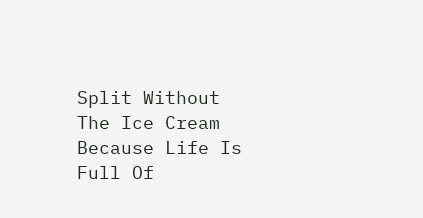Split Without The Ice Cream Because Life Is Full Of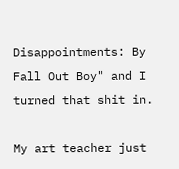Disappointments: By Fall Out Boy" and I turned that shit in.

My art teacher just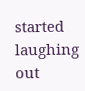started laughing out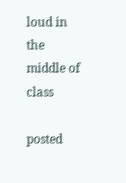loud in the middle of class

posted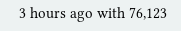3 hours ago with 76,123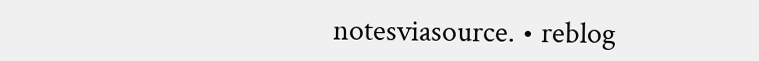notesviasource. • reblog